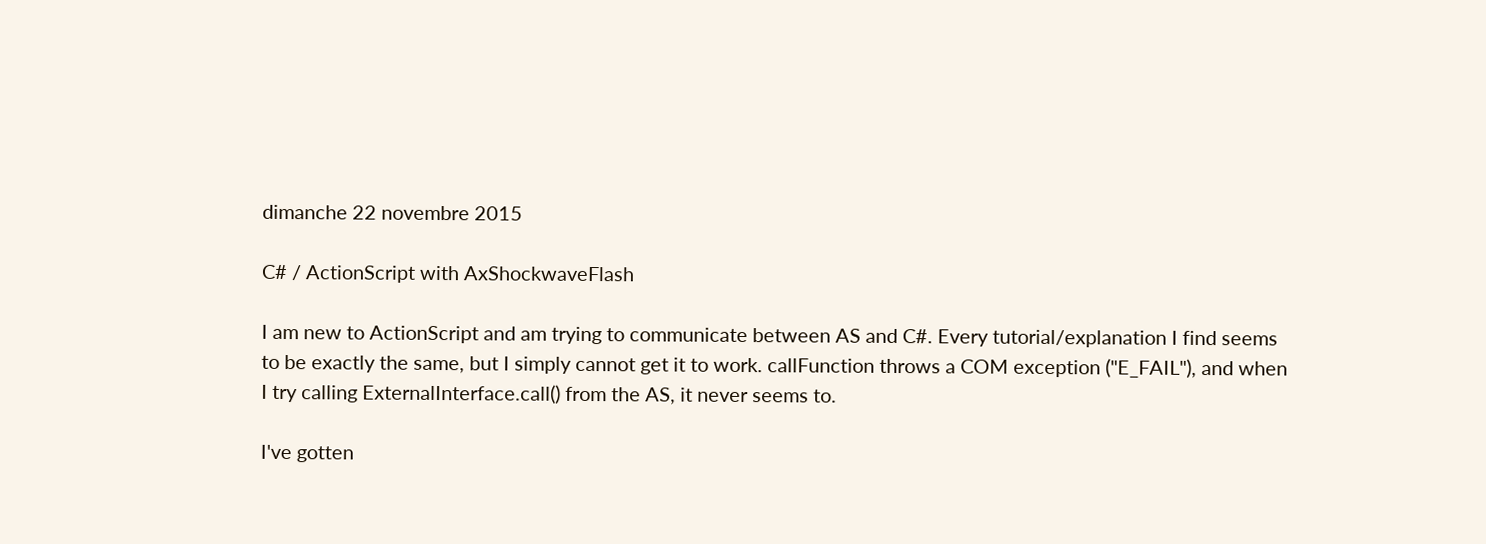dimanche 22 novembre 2015

C# / ActionScript with AxShockwaveFlash

I am new to ActionScript and am trying to communicate between AS and C#. Every tutorial/explanation I find seems to be exactly the same, but I simply cannot get it to work. callFunction throws a COM exception ("E_FAIL"), and when I try calling ExternalInterface.call() from the AS, it never seems to.

I've gotten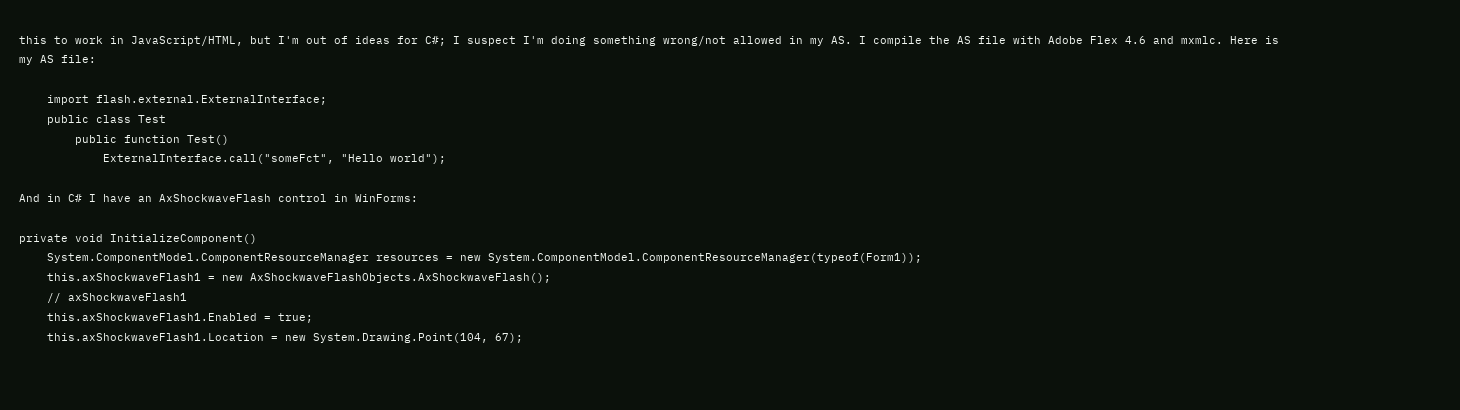this to work in JavaScript/HTML, but I'm out of ideas for C#; I suspect I'm doing something wrong/not allowed in my AS. I compile the AS file with Adobe Flex 4.6 and mxmlc. Here is my AS file:

    import flash.external.ExternalInterface;
    public class Test
        public function Test()
            ExternalInterface.call("someFct", "Hello world");

And in C# I have an AxShockwaveFlash control in WinForms:

private void InitializeComponent()
    System.ComponentModel.ComponentResourceManager resources = new System.ComponentModel.ComponentResourceManager(typeof(Form1));
    this.axShockwaveFlash1 = new AxShockwaveFlashObjects.AxShockwaveFlash();
    // axShockwaveFlash1
    this.axShockwaveFlash1.Enabled = true;
    this.axShockwaveFlash1.Location = new System.Drawing.Point(104, 67);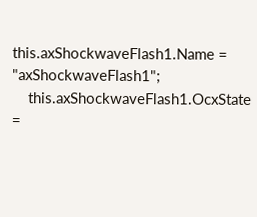this.axShockwaveFlash1.Name = "axShockwaveFlash1";
    this.axShockwaveFlash1.OcxState =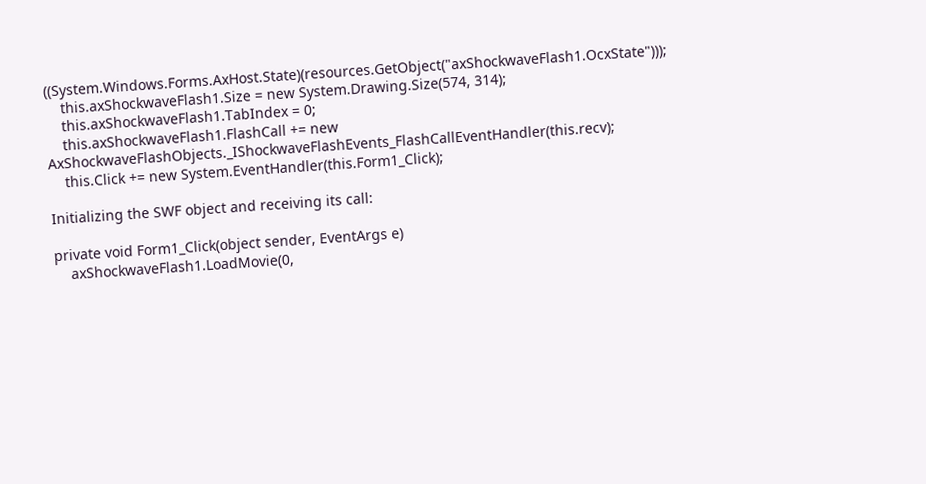((System.Windows.Forms.AxHost.State)(resources.GetObject("axShockwaveFlash1.OcxState")));
    this.axShockwaveFlash1.Size = new System.Drawing.Size(574, 314);
    this.axShockwaveFlash1.TabIndex = 0;
    this.axShockwaveFlash1.FlashCall += new AxShockwaveFlashObjects._IShockwaveFlashEvents_FlashCallEventHandler(this.recv);
    this.Click += new System.EventHandler(this.Form1_Click);

Initializing the SWF object and receiving its call:

private void Form1_Click(object sender, EventArgs e)
    axShockwaveFlash1.LoadMovie(0,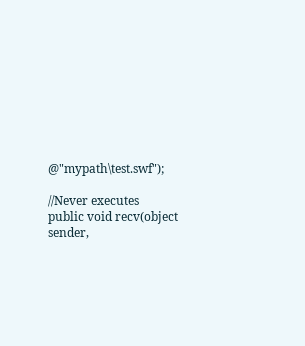@"mypath\test.swf");

//Never executes
public void recv(object sender,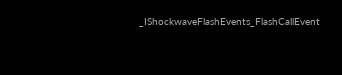_IShockwaveFlashEvents_FlashCallEvent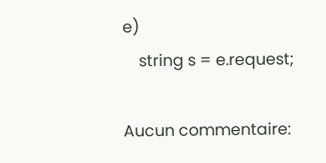e)
    string s = e.request;

Aucun commentaire: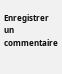Enregistrer un commentaire